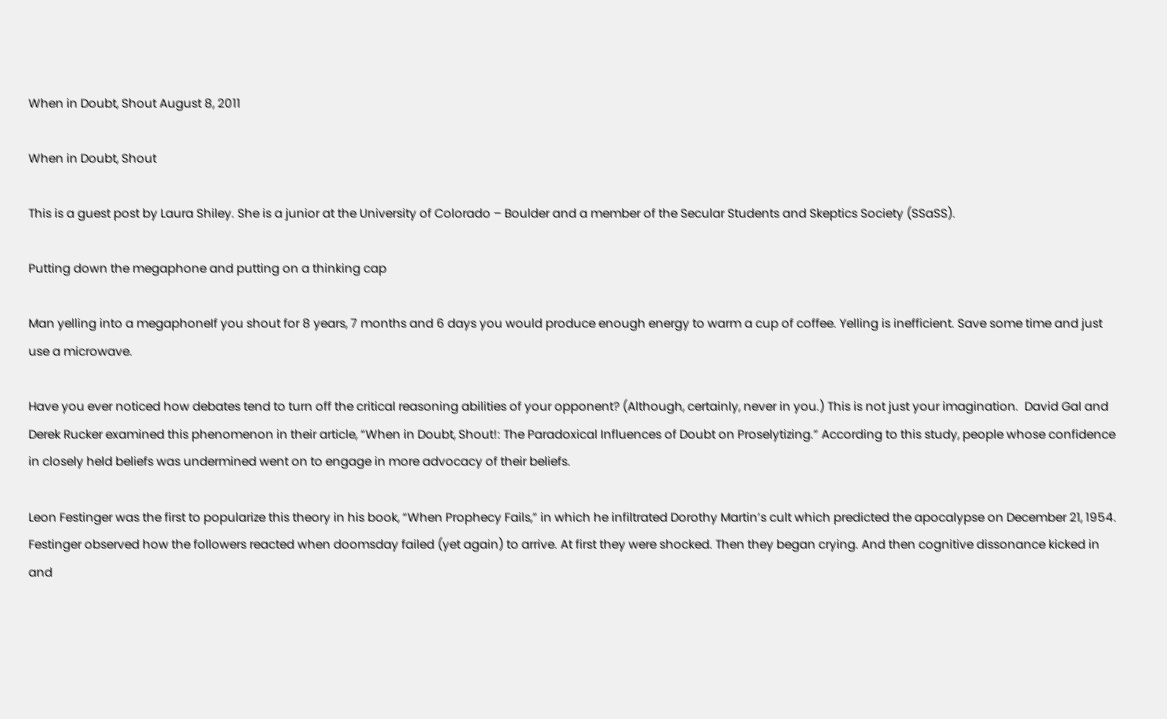When in Doubt, Shout August 8, 2011

When in Doubt, Shout

This is a guest post by Laura Shiley. She is a junior at the University of Colorado – Boulder and a member of the Secular Students and Skeptics Society (SSaSS).

Putting down the megaphone and putting on a thinking cap

Man yelling into a megaphoneIf you shout for 8 years, 7 months and 6 days you would produce enough energy to warm a cup of coffee. Yelling is inefficient. Save some time and just use a microwave.

Have you ever noticed how debates tend to turn off the critical reasoning abilities of your opponent? (Although, certainly, never in you.) This is not just your imagination.  David Gal and Derek Rucker examined this phenomenon in their article, “When in Doubt, Shout!: The Paradoxical Influences of Doubt on Proselytizing.” According to this study, people whose confidence in closely held beliefs was undermined went on to engage in more advocacy of their beliefs.

Leon Festinger was the first to popularize this theory in his book, “When Prophecy Fails,” in which he infiltrated Dorothy Martin’s cult which predicted the apocalypse on December 21, 1954. Festinger observed how the followers reacted when doomsday failed (yet again) to arrive. At first they were shocked. Then they began crying. And then cognitive dissonance kicked in and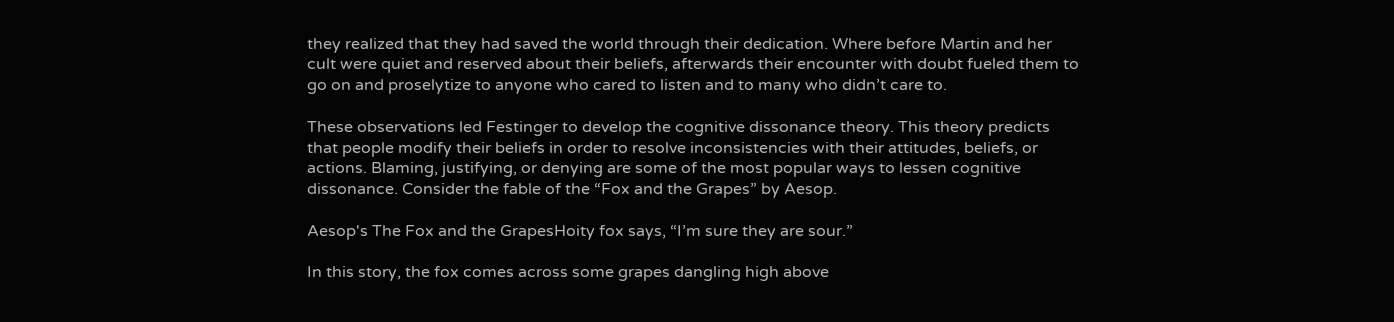they realized that they had saved the world through their dedication. Where before Martin and her cult were quiet and reserved about their beliefs, afterwards their encounter with doubt fueled them to go on and proselytize to anyone who cared to listen and to many who didn’t care to.

These observations led Festinger to develop the cognitive dissonance theory. This theory predicts that people modify their beliefs in order to resolve inconsistencies with their attitudes, beliefs, or actions. Blaming, justifying, or denying are some of the most popular ways to lessen cognitive dissonance. Consider the fable of the “Fox and the Grapes” by Aesop.

Aesop's The Fox and the GrapesHoity fox says, “I’m sure they are sour.”

In this story, the fox comes across some grapes dangling high above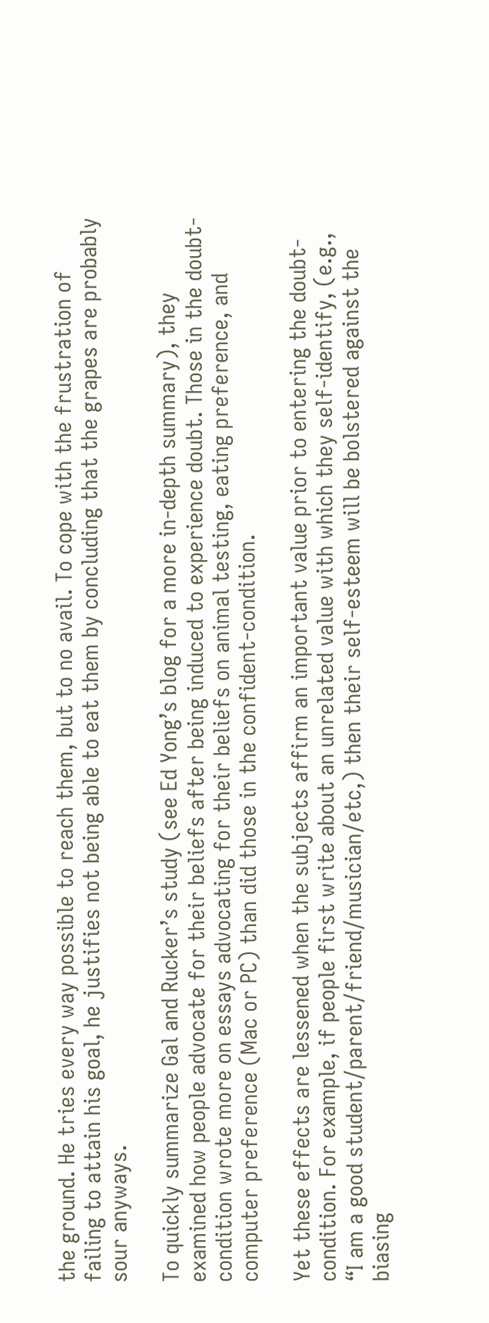the ground. He tries every way possible to reach them, but to no avail. To cope with the frustration of failing to attain his goal, he justifies not being able to eat them by concluding that the grapes are probably sour anyways.

To quickly summarize Gal and Rucker’s study (see Ed Yong’s blog for a more in-depth summary), they examined how people advocate for their beliefs after being induced to experience doubt. Those in the doubt-condition wrote more on essays advocating for their beliefs on animal testing, eating preference, and computer preference (Mac or PC) than did those in the confident-condition.

Yet these effects are lessened when the subjects affirm an important value prior to entering the doubt-condition. For example, if people first write about an unrelated value with which they self-identify, (e.g., “I am a good student/parent/friend/musician/etc,) then their self-esteem will be bolstered against the biasing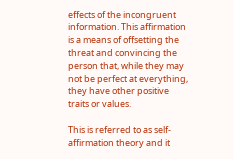effects of the incongruent information. This affirmation is a means of offsetting the threat and convincing the person that, while they may not be perfect at everything, they have other positive traits or values.

This is referred to as self-affirmation theory and it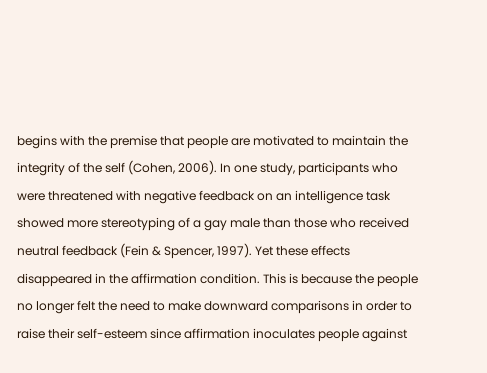begins with the premise that people are motivated to maintain the integrity of the self (Cohen, 2006). In one study, participants who were threatened with negative feedback on an intelligence task showed more stereotyping of a gay male than those who received neutral feedback (Fein & Spencer, 1997). Yet these effects disappeared in the affirmation condition. This is because the people no longer felt the need to make downward comparisons in order to raise their self-esteem since affirmation inoculates people against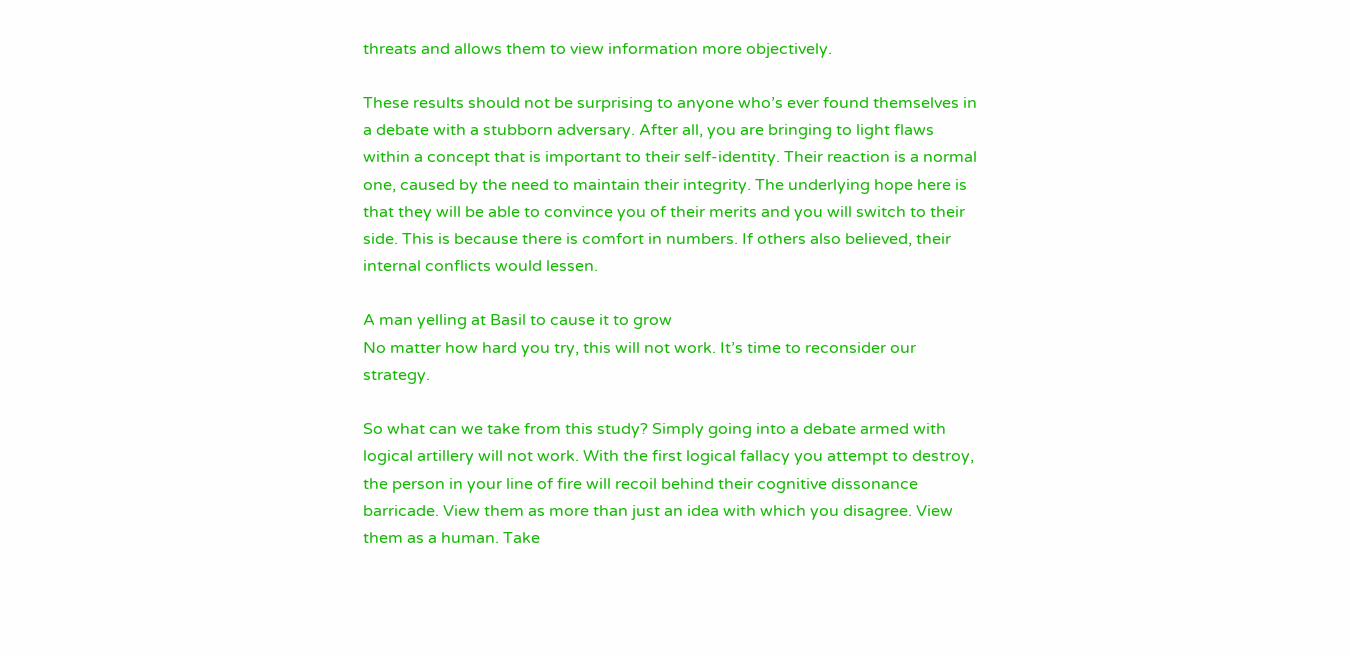threats and allows them to view information more objectively.

These results should not be surprising to anyone who’s ever found themselves in a debate with a stubborn adversary. After all, you are bringing to light flaws within a concept that is important to their self-identity. Their reaction is a normal one, caused by the need to maintain their integrity. The underlying hope here is that they will be able to convince you of their merits and you will switch to their side. This is because there is comfort in numbers. If others also believed, their internal conflicts would lessen.

A man yelling at Basil to cause it to grow
No matter how hard you try, this will not work. It’s time to reconsider our strategy.

So what can we take from this study? Simply going into a debate armed with logical artillery will not work. With the first logical fallacy you attempt to destroy, the person in your line of fire will recoil behind their cognitive dissonance barricade. View them as more than just an idea with which you disagree. View them as a human. Take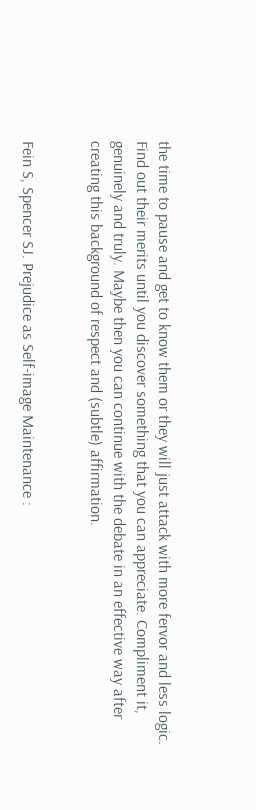the time to pause and get to know them or they will just attack with more fervor and less logic. Find out their merits until you discover something that you can appreciate. Compliment it, genuinely and truly. Maybe then you can continue with the debate in an effective way after creating this background of respect and (subtle) affirmation.


Fein S, Spencer SJ. Prejudice as Self-image Maintenance :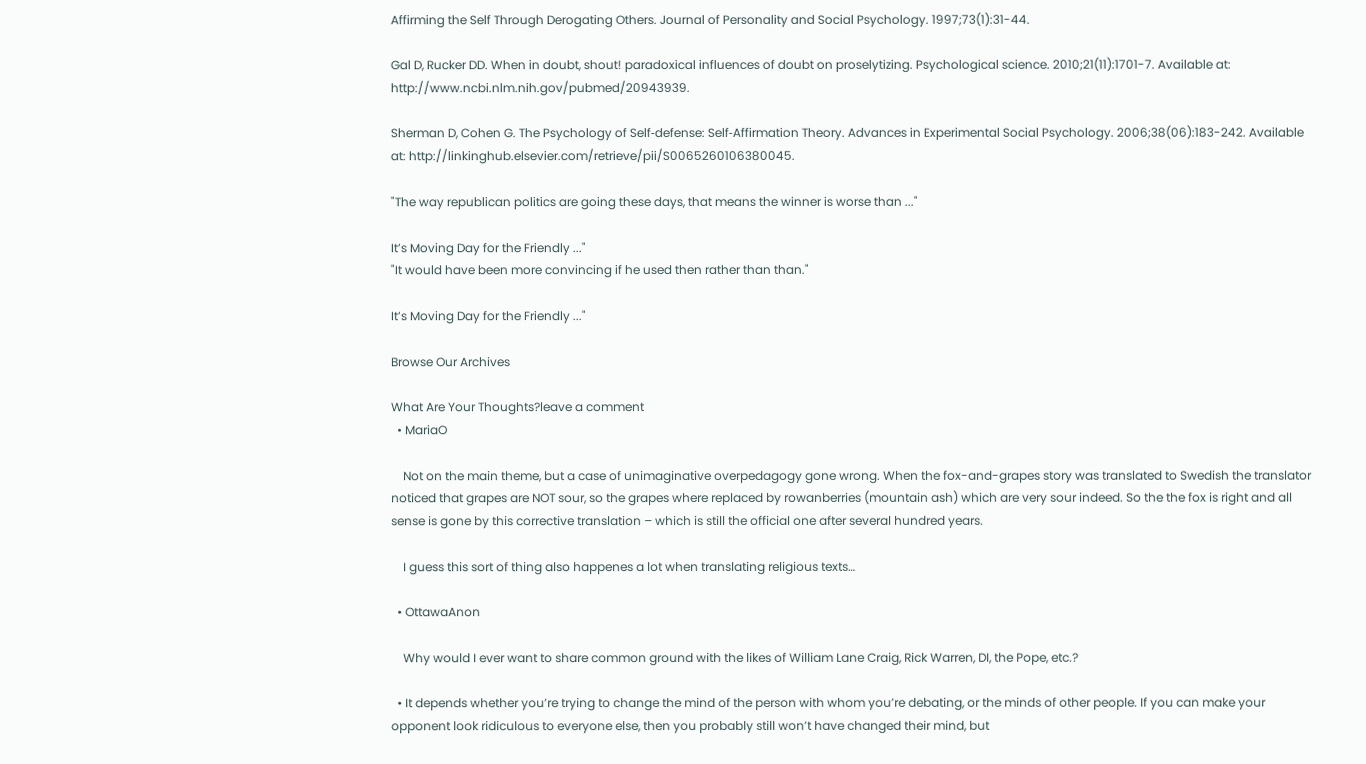Affirming the Self Through Derogating Others. Journal of Personality and Social Psychology. 1997;73(1):31-44.

Gal D, Rucker DD. When in doubt, shout! paradoxical influences of doubt on proselytizing. Psychological science. 2010;21(11):1701-7. Available at: http://www.ncbi.nlm.nih.gov/pubmed/20943939.

Sherman D, Cohen G. The Psychology of Self‐defense: Self‐Affirmation Theory. Advances in Experimental Social Psychology. 2006;38(06):183-242. Available at: http://linkinghub.elsevier.com/retrieve/pii/S0065260106380045.

"The way republican politics are going these days, that means the winner is worse than ..."

It’s Moving Day for the Friendly ..."
"It would have been more convincing if he used then rather than than."

It’s Moving Day for the Friendly ..."

Browse Our Archives

What Are Your Thoughts?leave a comment
  • MariaO

    Not on the main theme, but a case of unimaginative overpedagogy gone wrong. When the fox-and-grapes story was translated to Swedish the translator noticed that grapes are NOT sour, so the grapes where replaced by rowanberries (mountain ash) which are very sour indeed. So the the fox is right and all sense is gone by this corrective translation – which is still the official one after several hundred years.

    I guess this sort of thing also happenes a lot when translating religious texts…

  • OttawaAnon

    Why would I ever want to share common ground with the likes of William Lane Craig, Rick Warren, DI, the Pope, etc.?

  • It depends whether you’re trying to change the mind of the person with whom you’re debating, or the minds of other people. If you can make your opponent look ridiculous to everyone else, then you probably still won’t have changed their mind, but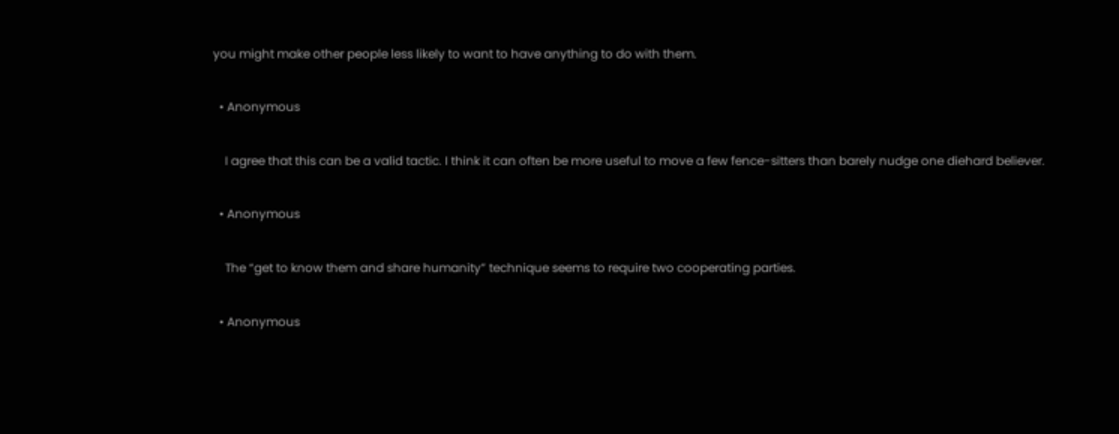you might make other people less likely to want to have anything to do with them.

  • Anonymous

    I agree that this can be a valid tactic. I think it can often be more useful to move a few fence-sitters than barely nudge one diehard believer.

  • Anonymous

    The “get to know them and share humanity” technique seems to require two cooperating parties.

  • Anonymous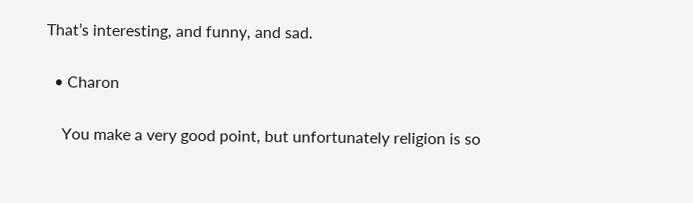That’s interesting, and funny, and sad.

  • Charon

    You make a very good point, but unfortunately religion is so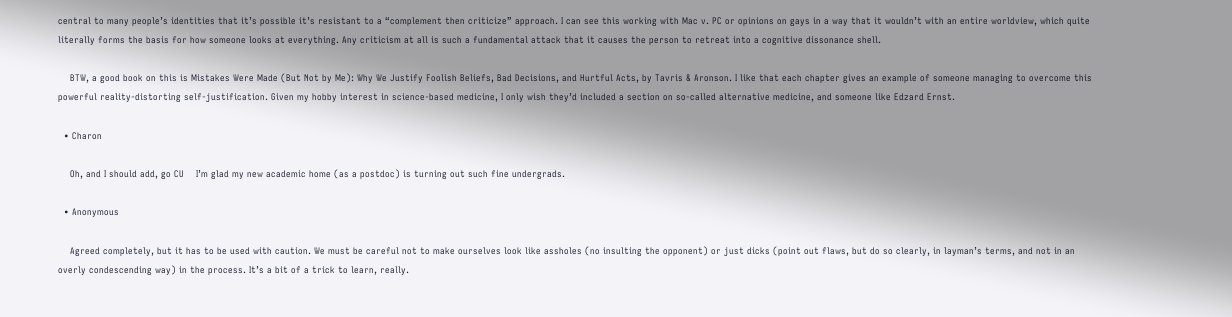central to many people’s identities that it’s possible it’s resistant to a “complement then criticize” approach. I can see this working with Mac v. PC or opinions on gays in a way that it wouldn’t with an entire worldview, which quite literally forms the basis for how someone looks at everything. Any criticism at all is such a fundamental attack that it causes the person to retreat into a cognitive dissonance shell.

    BTW, a good book on this is Mistakes Were Made (But Not by Me): Why We Justify Foolish Beliefs, Bad Decisions, and Hurtful Acts, by Tavris & Aronson. I like that each chapter gives an example of someone managing to overcome this powerful reality-distorting self-justification. Given my hobby interest in science-based medicine, I only wish they’d included a section on so-called alternative medicine, and someone like Edzard Ernst.

  • Charon

    Oh, and I should add, go CU    I’m glad my new academic home (as a postdoc) is turning out such fine undergrads.

  • Anonymous

    Agreed completely, but it has to be used with caution. We must be careful not to make ourselves look like assholes (no insulting the opponent) or just dicks (point out flaws, but do so clearly, in layman’s terms, and not in an overly condescending way) in the process. It’s a bit of a trick to learn, really.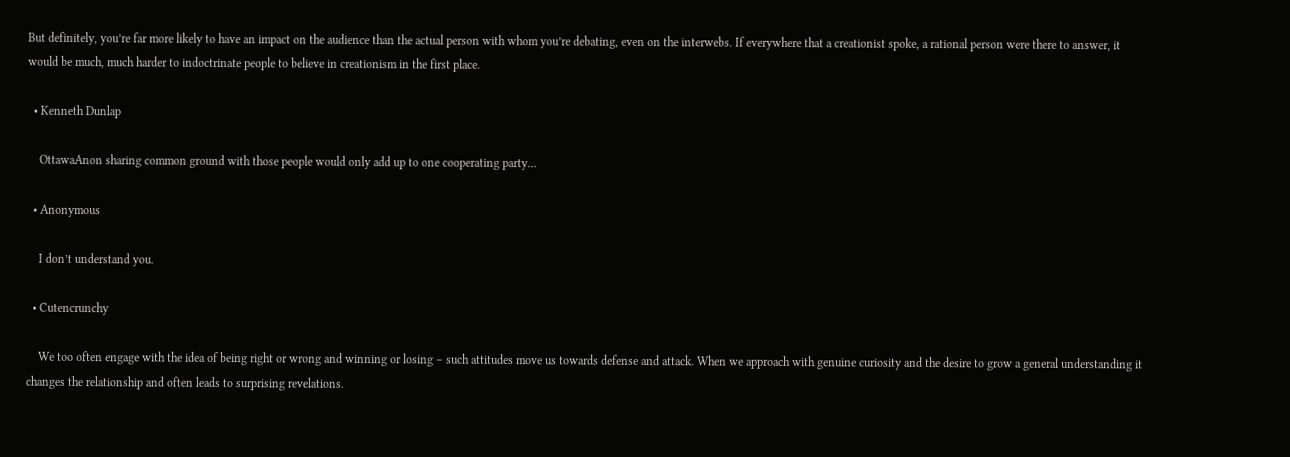But definitely, you’re far more likely to have an impact on the audience than the actual person with whom you’re debating, even on the interwebs. If everywhere that a creationist spoke, a rational person were there to answer, it would be much, much harder to indoctrinate people to believe in creationism in the first place.

  • Kenneth Dunlap

    OttawaAnon sharing common ground with those people would only add up to one cooperating party…

  • Anonymous

    I don’t understand you.

  • Cutencrunchy

    We too often engage with the idea of being right or wrong and winning or losing – such attitudes move us towards defense and attack. When we approach with genuine curiosity and the desire to grow a general understanding it changes the relationship and often leads to surprising revelations.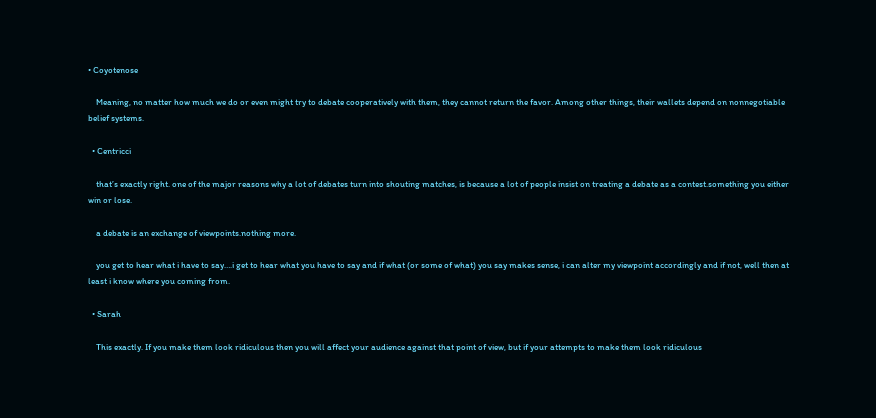• Coyotenose

    Meaning, no matter how much we do or even might try to debate cooperatively with them, they cannot return the favor. Among other things, their wallets depend on nonnegotiable belief systems.

  • Centricci

    that’s exactly right. one of the major reasons why a lot of debates turn into shouting matches, is because a lot of people insist on treating a debate as a contest.something you either win or lose.

    a debate is an exchange of viewpoints.nothing more.

    you get to hear what i have to say….i get to hear what you have to say and if what (or some of what) you say makes sense, i can alter my viewpoint accordingly and if not, well then at least i know where you coming from.

  • Sarah

    This exactly. If you make them look ridiculous then you will affect your audience against that point of view, but if your attempts to make them look ridiculous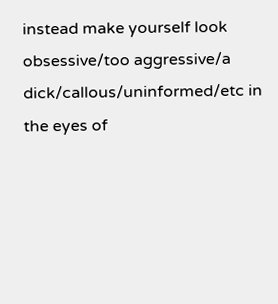instead make yourself look obsessive/too aggressive/a dick/callous/uninformed/etc in the eyes of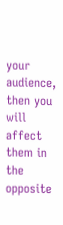your audience, then you will affect them in the opposite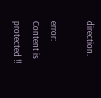direction.

error: Content is protected !!